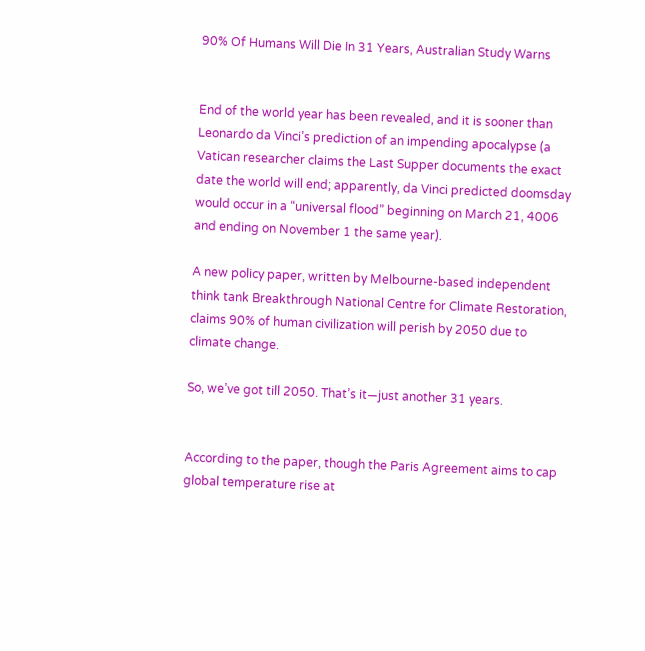90% Of Humans Will Die In 31 Years, Australian Study Warns


End of the world year has been revealed, and it is sooner than Leonardo da Vinci’s prediction of an impending apocalypse (a Vatican researcher claims the Last Supper documents the exact date the world will end; apparently, da Vinci predicted doomsday would occur in a “universal flood” beginning on March 21, 4006 and ending on November 1 the same year).

A new policy paper, written by Melbourne-based independent think tank Breakthrough National Centre for Climate Restoration, claims 90% of human civilization will perish by 2050 due to climate change.

So, we’ve got till 2050. That’s it—just another 31 years.


According to the paper, though the Paris Agreement aims to cap global temperature rise at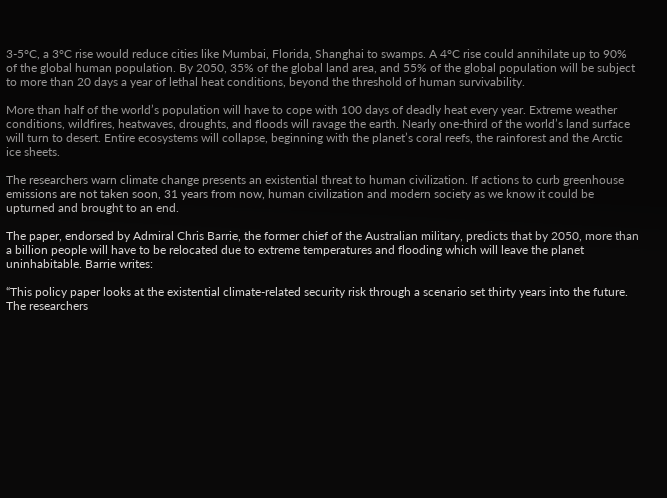3-5°C, a 3°C rise would reduce cities like Mumbai, Florida, Shanghai to swamps. A 4°C rise could annihilate up to 90% of the global human population. By 2050, 35% of the global land area, and 55% of the global population will be subject to more than 20 days a year of lethal heat conditions, beyond the threshold of human survivability.

More than half of the world’s population will have to cope with 100 days of deadly heat every year. Extreme weather conditions, wildfires, heatwaves, droughts, and floods will ravage the earth. Nearly one-third of the world’s land surface will turn to desert. Entire ecosystems will collapse, beginning with the planet’s coral reefs, the rainforest and the Arctic ice sheets.

The researchers warn climate change presents an existential threat to human civilization. If actions to curb greenhouse emissions are not taken soon, 31 years from now, human civilization and modern society as we know it could be upturned and brought to an end.

The paper, endorsed by Admiral Chris Barrie, the former chief of the Australian military, predicts that by 2050, more than a billion people will have to be relocated due to extreme temperatures and flooding which will leave the planet uninhabitable. Barrie writes:

“This policy paper looks at the existential climate-related security risk through a scenario set thirty years into the future. The researchers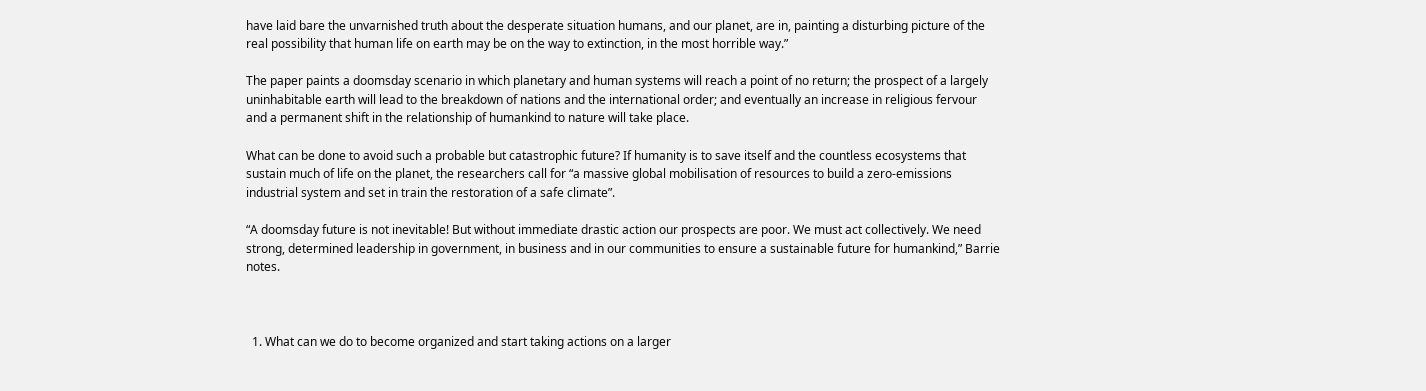have laid bare the unvarnished truth about the desperate situation humans, and our planet, are in, painting a disturbing picture of the real possibility that human life on earth may be on the way to extinction, in the most horrible way.”

The paper paints a doomsday scenario in which planetary and human systems will reach a point of no return; the prospect of a largely uninhabitable earth will lead to the breakdown of nations and the international order; and eventually an increase in religious fervour and a permanent shift in the relationship of humankind to nature will take place.

What can be done to avoid such a probable but catastrophic future? If humanity is to save itself and the countless ecosystems that sustain much of life on the planet, the researchers call for “a massive global mobilisation of resources to build a zero-emissions industrial system and set in train the restoration of a safe climate”.

“A doomsday future is not inevitable! But without immediate drastic action our prospects are poor. We must act collectively. We need strong, determined leadership in government, in business and in our communities to ensure a sustainable future for humankind,” Barrie notes.



  1. What can we do to become organized and start taking actions on a larger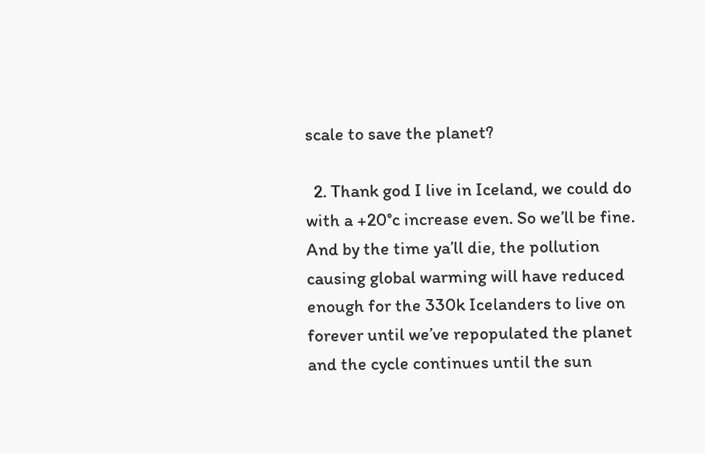scale to save the planet?

  2. Thank god I live in Iceland, we could do with a +20°c increase even. So we’ll be fine. And by the time ya’ll die, the pollution causing global warming will have reduced enough for the 330k Icelanders to live on forever until we’ve repopulated the planet and the cycle continues until the sun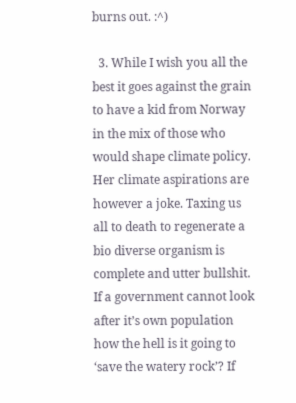burns out. :^)

  3. While I wish you all the best it goes against the grain to have a kid from Norway in the mix of those who would shape climate policy. Her climate aspirations are however a joke. Taxing us all to death to regenerate a bio diverse organism is complete and utter bullshit. If a government cannot look after it’s own population how the hell is it going to ‘save the watery rock’? If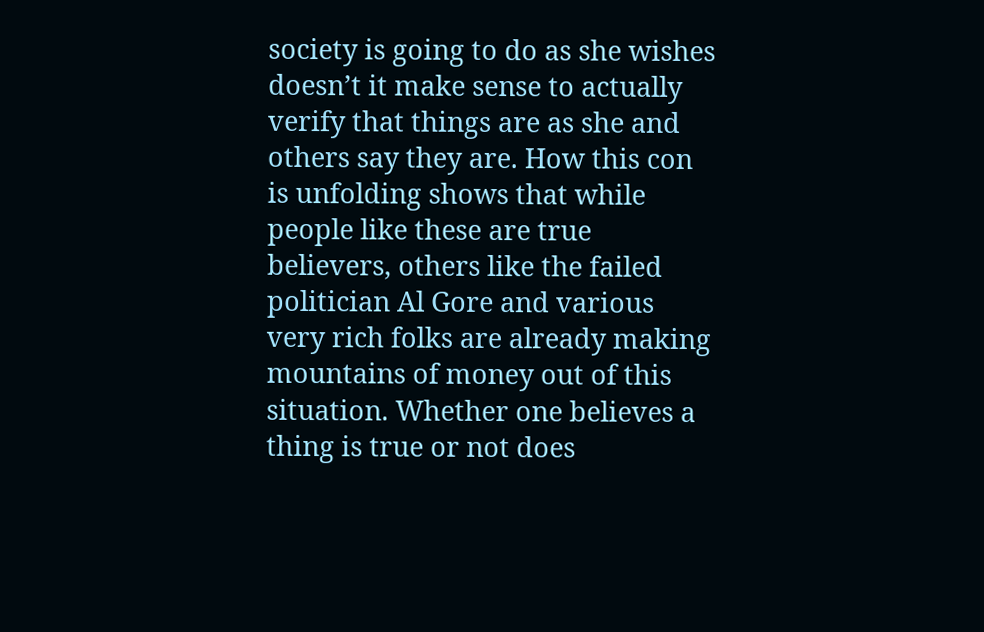society is going to do as she wishes doesn’t it make sense to actually verify that things are as she and others say they are. How this con is unfolding shows that while people like these are true believers, others like the failed politician Al Gore and various very rich folks are already making mountains of money out of this situation. Whether one believes a thing is true or not does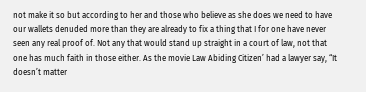not make it so but according to her and those who believe as she does we need to have our wallets denuded more than they are already to fix a thing that I for one have never seen any real proof of. Not any that would stand up straight in a court of law, not that one has much faith in those either. As the movie Law Abiding Citizen’ had a lawyer say, “It doesn’t matter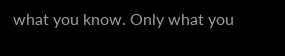what you know. Only what you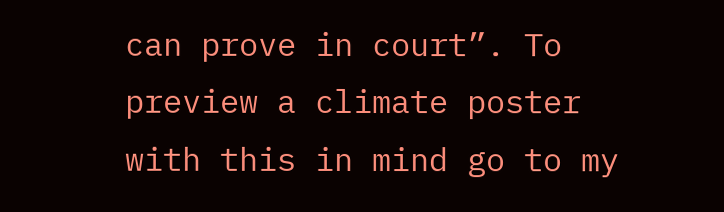can prove in court”. To preview a climate poster with this in mind go to my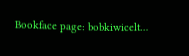Bookface page: bobkiwicelt…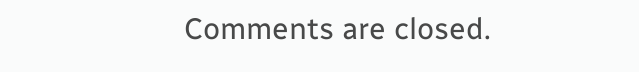Comments are closed.